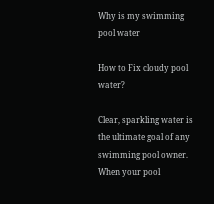Why is my swimming pool water

How to Fix cloudy pool water?

Clear, sparkling water is the ultimate goal of any swimming pool owner. When your pool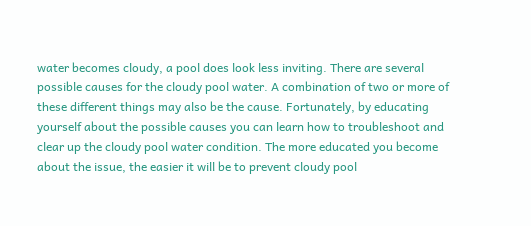water becomes cloudy, a pool does look less inviting. There are several possible causes for the cloudy pool water. A combination of two or more of these different things may also be the cause. Fortunately, by educating yourself about the possible causes you can learn how to troubleshoot and clear up the cloudy pool water condition. The more educated you become about the issue, the easier it will be to prevent cloudy pool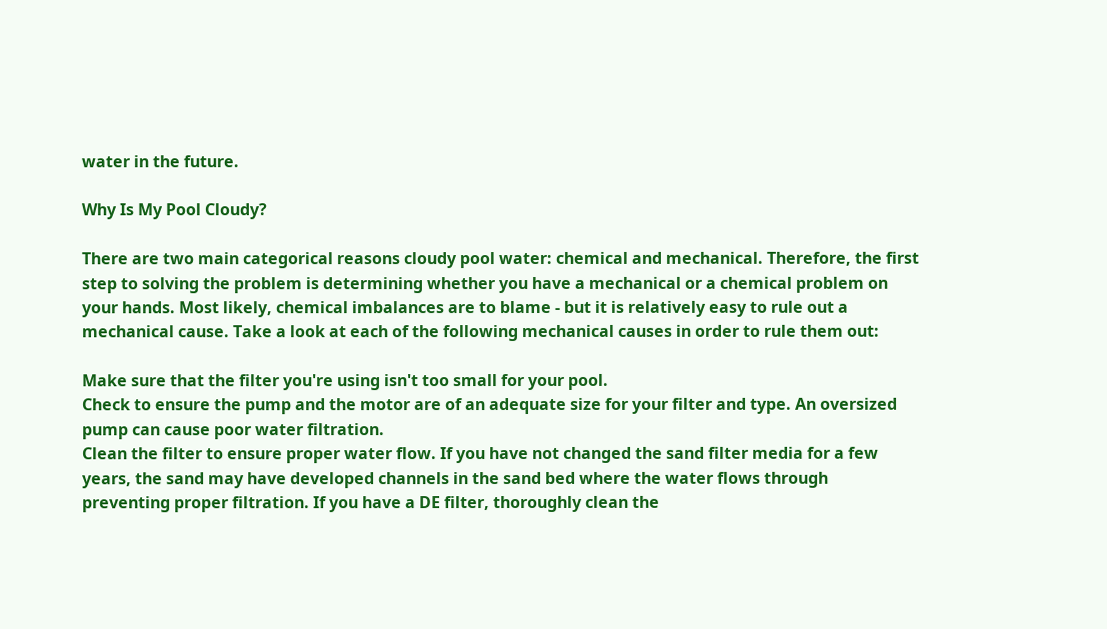water in the future.

Why Is My Pool Cloudy?

There are two main categorical reasons cloudy pool water: chemical and mechanical. Therefore, the first step to solving the problem is determining whether you have a mechanical or a chemical problem on your hands. Most likely, chemical imbalances are to blame - but it is relatively easy to rule out a mechanical cause. Take a look at each of the following mechanical causes in order to rule them out:

Make sure that the filter you're using isn't too small for your pool.
Check to ensure the pump and the motor are of an adequate size for your filter and type. An oversized pump can cause poor water filtration.
Clean the filter to ensure proper water flow. If you have not changed the sand filter media for a few years, the sand may have developed channels in the sand bed where the water flows through preventing proper filtration. If you have a DE filter, thoroughly clean the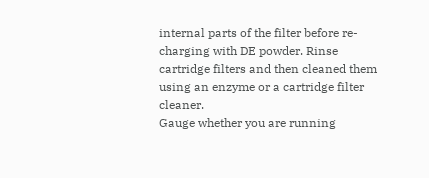internal parts of the filter before re-charging with DE powder. Rinse cartridge filters and then cleaned them using an enzyme or a cartridge filter cleaner.
Gauge whether you are running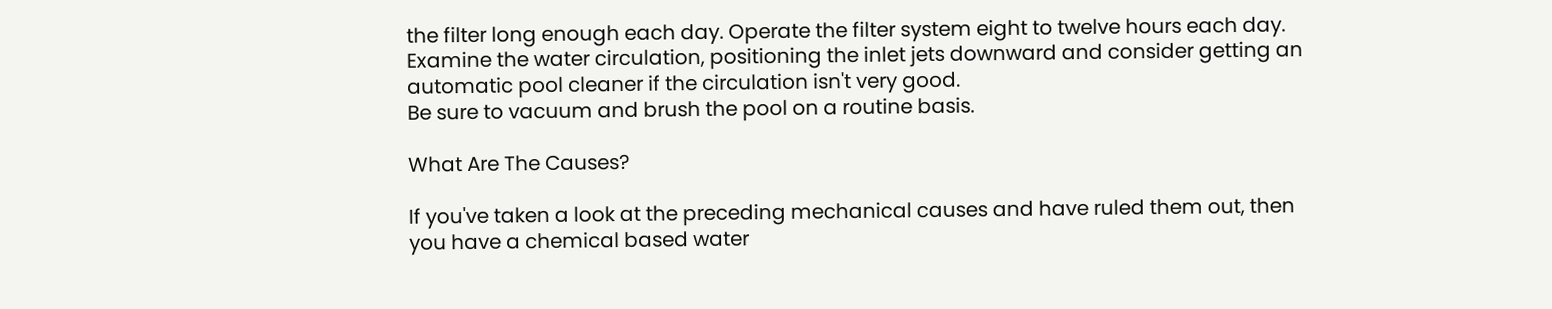the filter long enough each day. Operate the filter system eight to twelve hours each day.
Examine the water circulation, positioning the inlet jets downward and consider getting an automatic pool cleaner if the circulation isn't very good.
Be sure to vacuum and brush the pool on a routine basis.

What Are The Causes?

If you've taken a look at the preceding mechanical causes and have ruled them out, then you have a chemical based water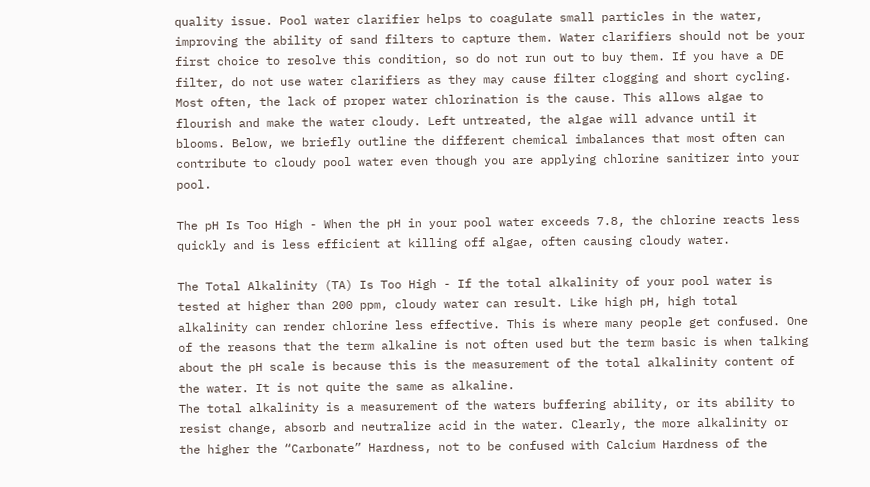quality issue. Pool water clarifier helps to coagulate small particles in the water, improving the ability of sand filters to capture them. Water clarifiers should not be your first choice to resolve this condition, so do not run out to buy them. If you have a DE filter, do not use water clarifiers as they may cause filter clogging and short cycling. Most often, the lack of proper water chlorination is the cause. This allows algae to flourish and make the water cloudy. Left untreated, the algae will advance until it blooms. Below, we briefly outline the different chemical imbalances that most often can contribute to cloudy pool water even though you are applying chlorine sanitizer into your pool.

The pH Is Too High - When the pH in your pool water exceeds 7.8, the chlorine reacts less quickly and is less efficient at killing off algae, often causing cloudy water.

The Total Alkalinity (TA) Is Too High - If the total alkalinity of your pool water is tested at higher than 200 ppm, cloudy water can result. Like high pH, high total alkalinity can render chlorine less effective. This is where many people get confused. One of the reasons that the term alkaline is not often used but the term basic is when talking about the pH scale is because this is the measurement of the total alkalinity content of the water. It is not quite the same as alkaline.
The total alkalinity is a measurement of the waters buffering ability, or its ability to resist change, absorb and neutralize acid in the water. Clearly, the more alkalinity or the higher the “Carbonate” Hardness, not to be confused with Calcium Hardness of the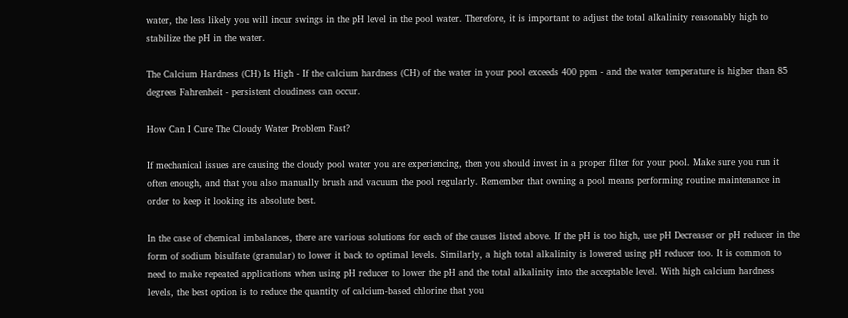water, the less likely you will incur swings in the pH level in the pool water. Therefore, it is important to adjust the total alkalinity reasonably high to stabilize the pH in the water.

The Calcium Hardness (CH) Is High - If the calcium hardness (CH) of the water in your pool exceeds 400 ppm - and the water temperature is higher than 85 degrees Fahrenheit - persistent cloudiness can occur.

How Can I Cure The Cloudy Water Problem Fast?

If mechanical issues are causing the cloudy pool water you are experiencing, then you should invest in a proper filter for your pool. Make sure you run it often enough, and that you also manually brush and vacuum the pool regularly. Remember that owning a pool means performing routine maintenance in order to keep it looking its absolute best.

In the case of chemical imbalances, there are various solutions for each of the causes listed above. If the pH is too high, use pH Decreaser or pH reducer in the form of sodium bisulfate (granular) to lower it back to optimal levels. Similarly, a high total alkalinity is lowered using pH reducer too. It is common to need to make repeated applications when using pH reducer to lower the pH and the total alkalinity into the acceptable level. With high calcium hardness levels, the best option is to reduce the quantity of calcium-based chlorine that you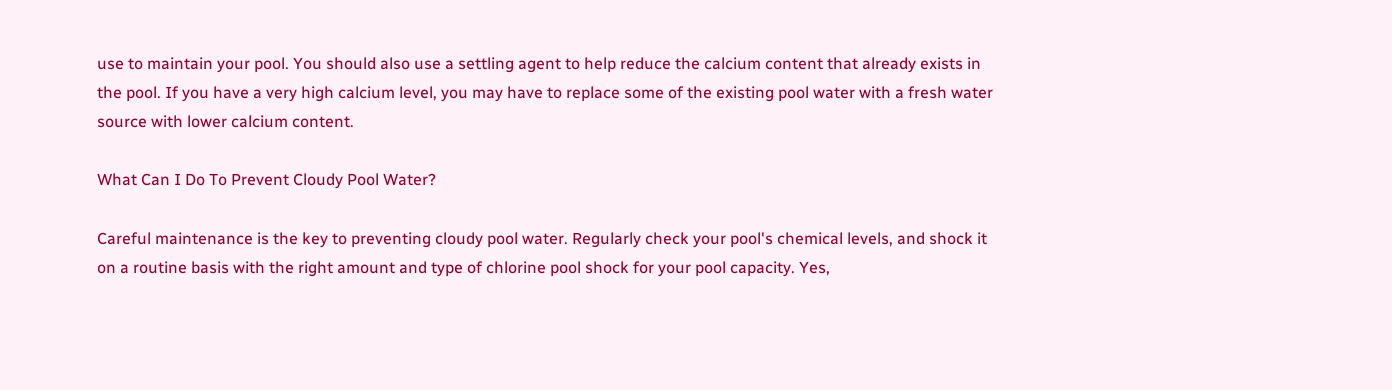use to maintain your pool. You should also use a settling agent to help reduce the calcium content that already exists in the pool. If you have a very high calcium level, you may have to replace some of the existing pool water with a fresh water source with lower calcium content.

What Can I Do To Prevent Cloudy Pool Water?

Careful maintenance is the key to preventing cloudy pool water. Regularly check your pool's chemical levels, and shock it on a routine basis with the right amount and type of chlorine pool shock for your pool capacity. Yes,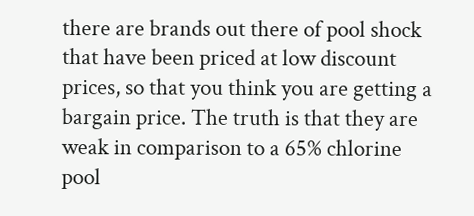there are brands out there of pool shock that have been priced at low discount prices, so that you think you are getting a bargain price. The truth is that they are weak in comparison to a 65% chlorine pool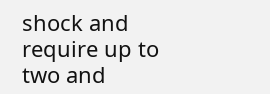shock and require up to two and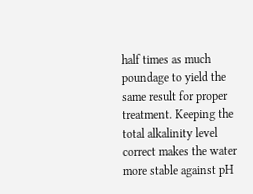half times as much poundage to yield the same result for proper treatment. Keeping the total alkalinity level correct makes the water more stable against pH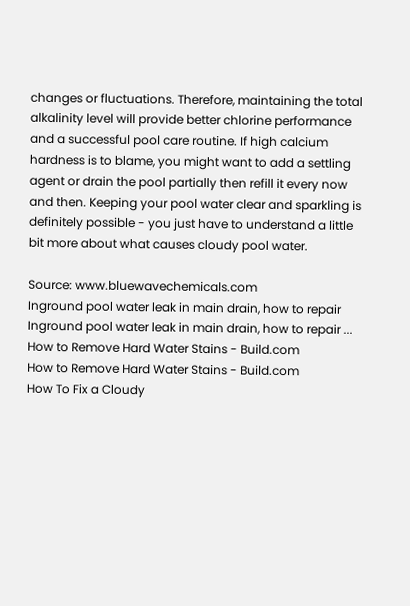changes or fluctuations. Therefore, maintaining the total alkalinity level will provide better chlorine performance and a successful pool care routine. If high calcium hardness is to blame, you might want to add a settling agent or drain the pool partially then refill it every now and then. Keeping your pool water clear and sparkling is definitely possible - you just have to understand a little bit more about what causes cloudy pool water.

Source: www.bluewavechemicals.com
Inground pool water leak in main drain, how to repair
Inground pool water leak in main drain, how to repair ...
How to Remove Hard Water Stains - Build.com
How to Remove Hard Water Stains - Build.com
How To Fix a Cloudy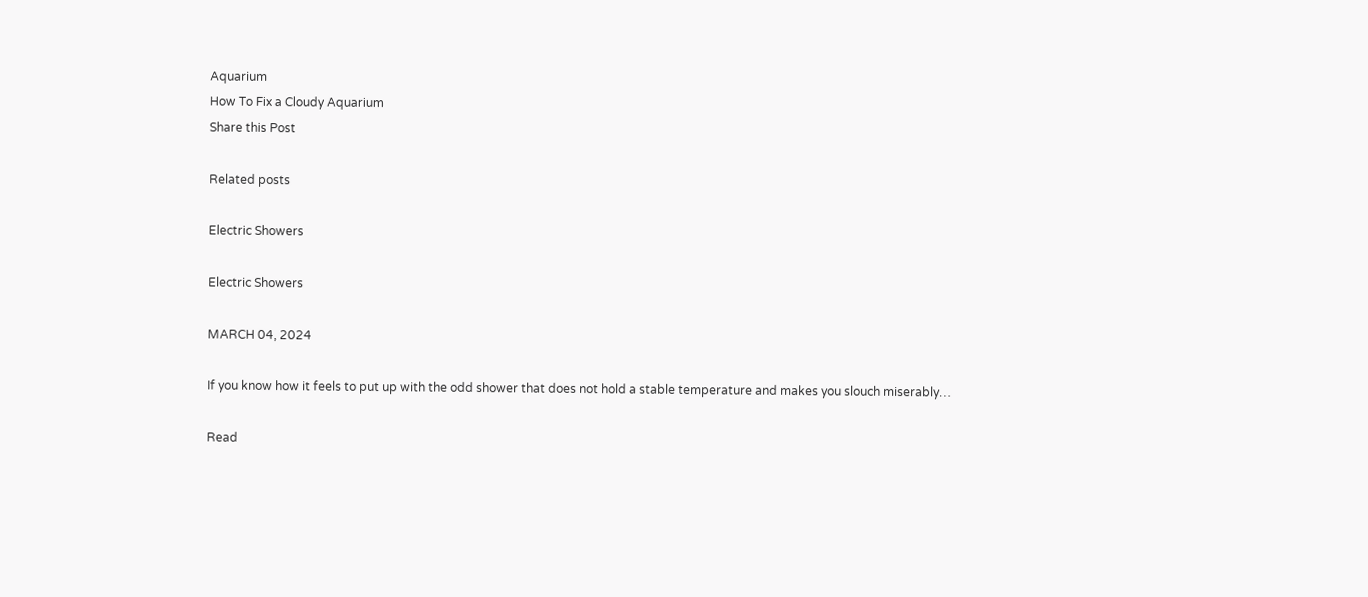Aquarium
How To Fix a Cloudy Aquarium
Share this Post

Related posts

Electric Showers

Electric Showers

MARCH 04, 2024

If you know how it feels to put up with the odd shower that does not hold a stable temperature and makes you slouch miserably…

Read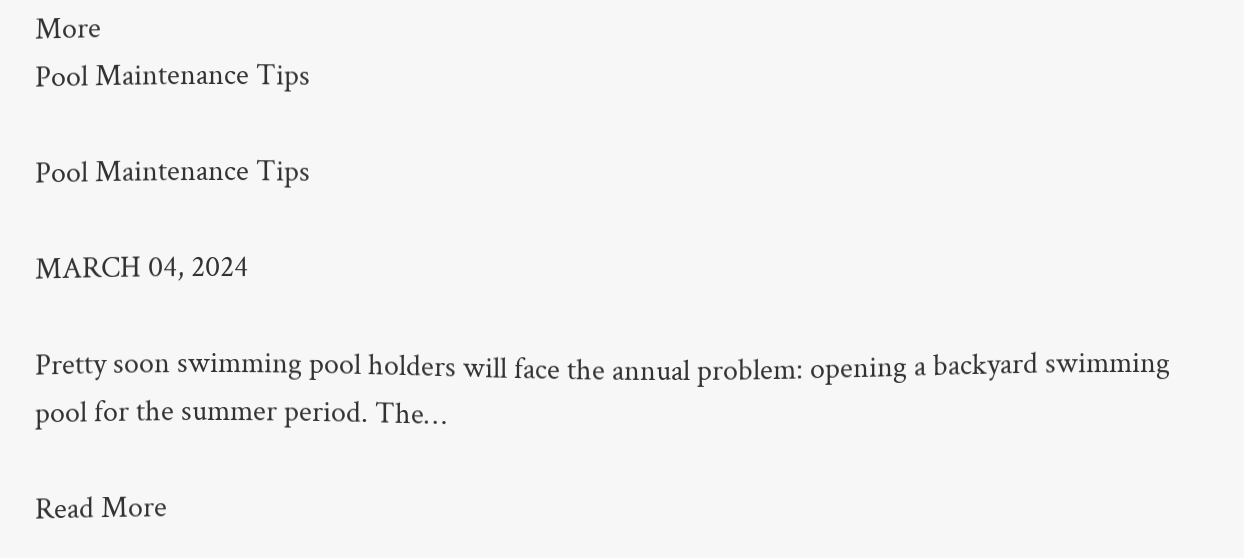More
Pool Maintenance Tips

Pool Maintenance Tips

MARCH 04, 2024

Pretty soon swimming pool holders will face the annual problem: opening a backyard swimming pool for the summer period. The…

Read More